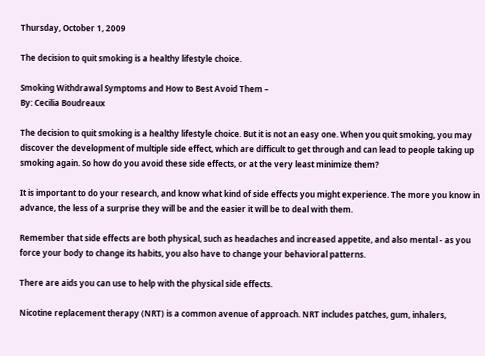Thursday, October 1, 2009

The decision to quit smoking is a healthy lifestyle choice.

Smoking Withdrawal Symptoms and How to Best Avoid Them –
By: Cecilia Boudreaux

The decision to quit smoking is a healthy lifestyle choice. But it is not an easy one. When you quit smoking, you may discover the development of multiple side effect, which are difficult to get through and can lead to people taking up smoking again. So how do you avoid these side effects, or at the very least minimize them?

It is important to do your research, and know what kind of side effects you might experience. The more you know in advance, the less of a surprise they will be and the easier it will be to deal with them.

Remember that side effects are both physical, such as headaches and increased appetite, and also mental - as you force your body to change its habits, you also have to change your behavioral patterns.

There are aids you can use to help with the physical side effects.

Nicotine replacement therapy (NRT) is a common avenue of approach. NRT includes patches, gum, inhalers,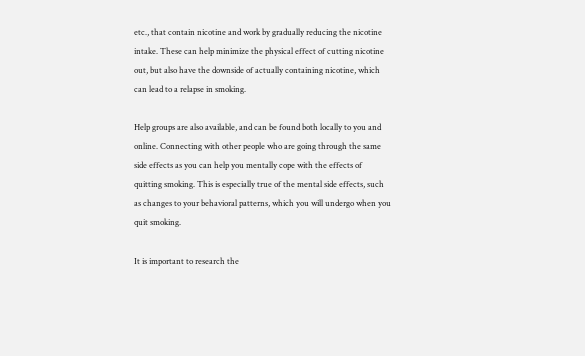etc., that contain nicotine and work by gradually reducing the nicotine intake. These can help minimize the physical effect of cutting nicotine out, but also have the downside of actually containing nicotine, which can lead to a relapse in smoking.

Help groups are also available, and can be found both locally to you and online. Connecting with other people who are going through the same side effects as you can help you mentally cope with the effects of quitting smoking. This is especially true of the mental side effects, such as changes to your behavioral patterns, which you will undergo when you quit smoking.

It is important to research the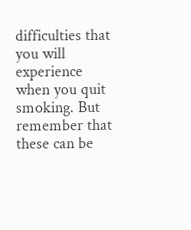difficulties that you will experience when you quit smoking. But remember that these can be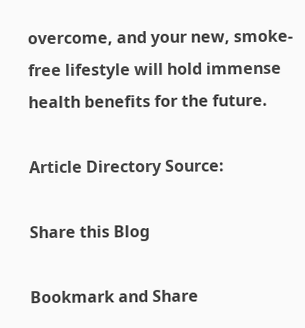overcome, and your new, smoke-free lifestyle will hold immense health benefits for the future.

Article Directory Source:

Share this Blog

Bookmark and Share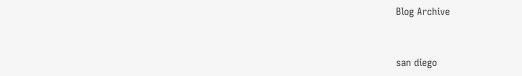Blog Archive


san diego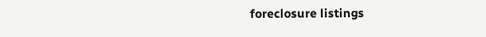foreclosure listings